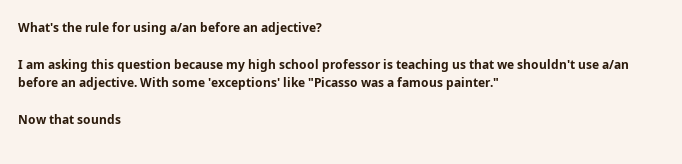What's the rule for using a/an before an adjective?

I am asking this question because my high school professor is teaching us that we shouldn't use a/an before an adjective. With some 'exceptions' like "Picasso was a famous painter."

Now that sounds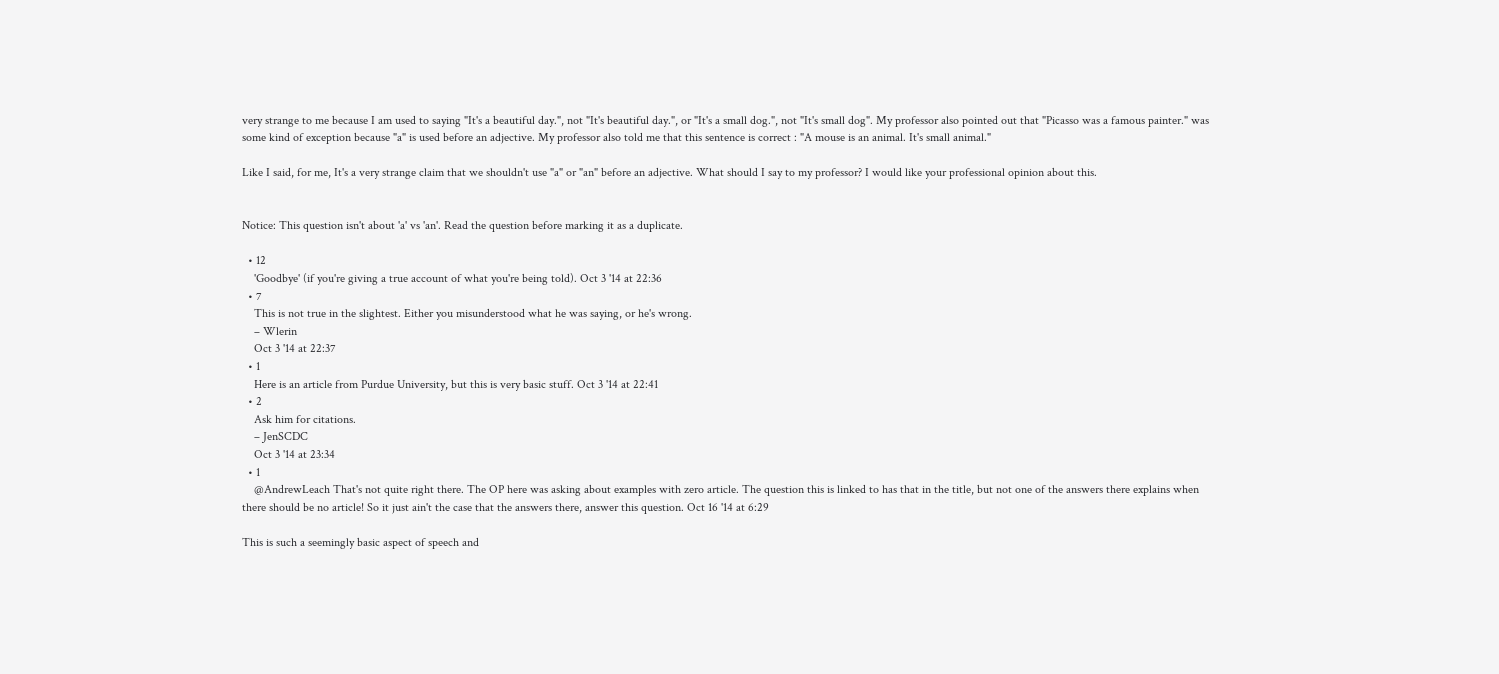very strange to me because I am used to saying "It's a beautiful day.", not "It's beautiful day.", or "It's a small dog.", not "It's small dog". My professor also pointed out that "Picasso was a famous painter." was some kind of exception because "a" is used before an adjective. My professor also told me that this sentence is correct : "A mouse is an animal. It's small animal."

Like I said, for me, It's a very strange claim that we shouldn't use "a" or "an" before an adjective. What should I say to my professor? I would like your professional opinion about this.


Notice: This question isn't about 'a' vs 'an'. Read the question before marking it as a duplicate.

  • 12
    'Goodbye' (if you're giving a true account of what you're being told). Oct 3 '14 at 22:36
  • 7
    This is not true in the slightest. Either you misunderstood what he was saying, or he's wrong.
    – Wlerin
    Oct 3 '14 at 22:37
  • 1
    Here is an article from Purdue University, but this is very basic stuff. Oct 3 '14 at 22:41
  • 2
    Ask him for citations.
    – JenSCDC
    Oct 3 '14 at 23:34
  • 1
    @AndrewLeach That's not quite right there. The OP here was asking about examples with zero article. The question this is linked to has that in the title, but not one of the answers there explains when there should be no article! So it just ain't the case that the answers there, answer this question. Oct 16 '14 at 6:29

This is such a seemingly basic aspect of speech and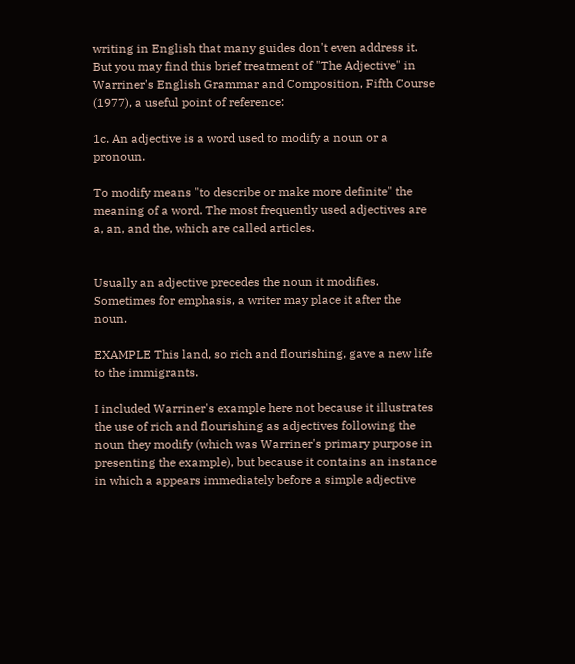writing in English that many guides don't even address it. But you may find this brief treatment of "The Adjective" in Warriner's English Grammar and Composition, Fifth Course (1977), a useful point of reference:

1c. An adjective is a word used to modify a noun or a pronoun.

To modify means "to describe or make more definite" the meaning of a word. The most frequently used adjectives are a, an, and the, which are called articles.


Usually an adjective precedes the noun it modifies. Sometimes for emphasis, a writer may place it after the noun.

EXAMPLE This land, so rich and flourishing, gave a new life to the immigrants.

I included Warriner's example here not because it illustrates the use of rich and flourishing as adjectives following the noun they modify (which was Warriner's primary purpose in presenting the example), but because it contains an instance in which a appears immediately before a simple adjective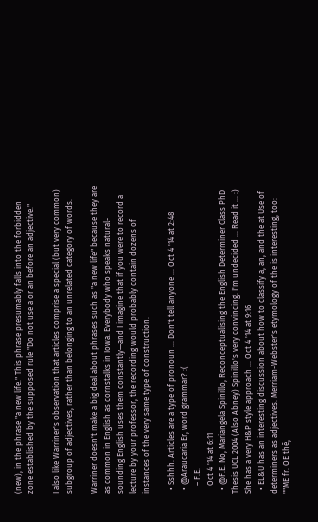(new), in the phrase "a new life." This phrase presumably falls into the forbidden zone established by the supposed rule "Do not use a or an before an adjective."

I also like Warriner's observation that articles comprise a special (but very common) subgroup of adjectives, rather than belonging to an unrelated category of words.

Warriner doesn't make a big deal about phrases such as "a new life" because they are as common in English as cornstalks in Iowa. Everybody who speaks natural-sounding English uses them constantly—and I imagine that if you were to record a lecture by your professor, the recording would probably contain dozens of instances of the very same type of construction.

  • Sshhh. Articles are a type of pronoun ... Don't tell anyone ... Oct 4 '14 at 2:48
  • @Araucaria Er, word grammar? :(
    – F.E.
    Oct 4 '14 at 6:11
  • @F.E. No, Mariangela Spinillo, Reconceptualising the English Determiner Class PhD Thesis UCL 2004 (Also Abney) Spinillo's very convincing. I'm undecided ... Read it ... :) She has a very H&P style approach ... Oct 4 '14 at 9:16
  • EL&U has an interesting discussion about how to classify a, an, and the at Use of determiners as adjectives. Merriam-Webster's etymology of the is interesting, too: ""ME fr. OE thē,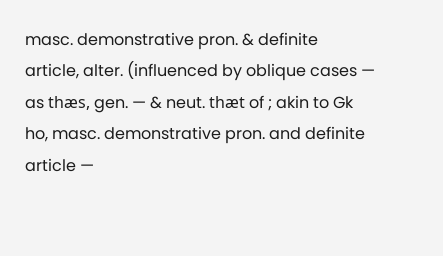masc. demonstrative pron. & definite article, alter. (influenced by oblique cases — as thæs, gen. — & neut. thæt of ; akin to Gk ho, masc. demonstrative pron. and definite article —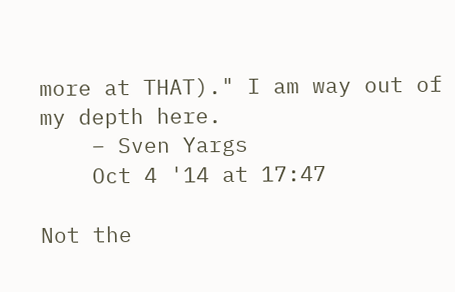more at THAT)." I am way out of my depth here.
    – Sven Yargs
    Oct 4 '14 at 17:47

Not the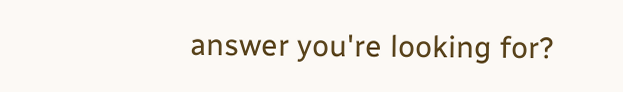answer you're looking for?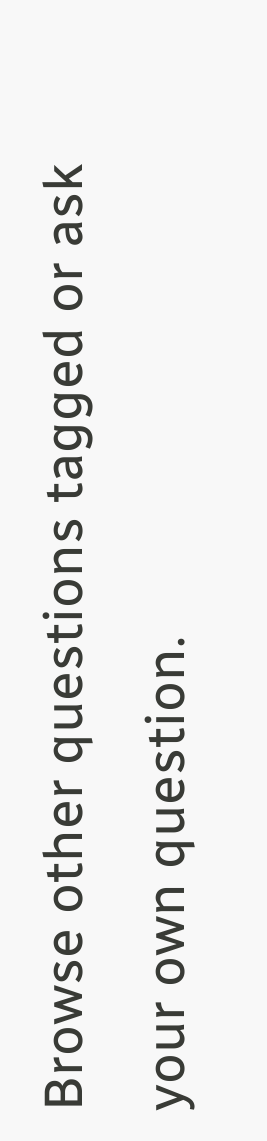Browse other questions tagged or ask your own question.